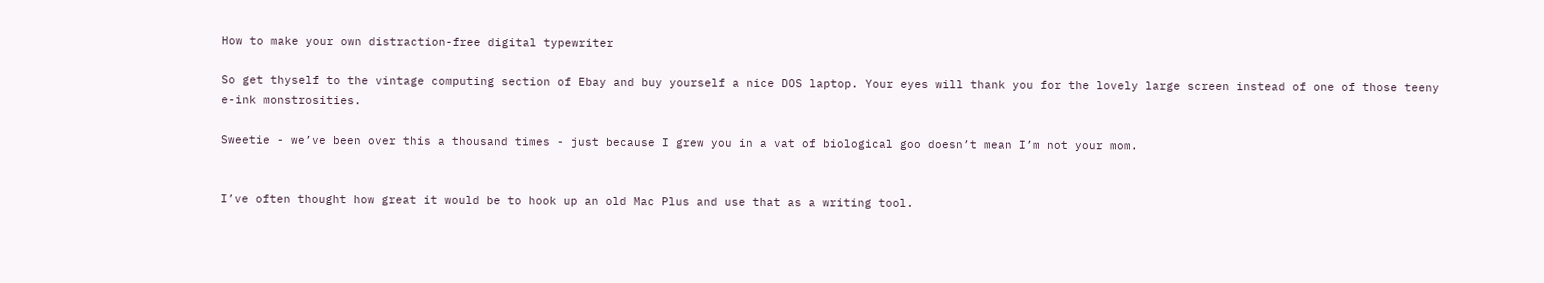How to make your own distraction-free digital typewriter

So get thyself to the vintage computing section of Ebay and buy yourself a nice DOS laptop. Your eyes will thank you for the lovely large screen instead of one of those teeny e-ink monstrosities.

Sweetie - we’ve been over this a thousand times - just because I grew you in a vat of biological goo doesn’t mean I’m not your mom.


I’ve often thought how great it would be to hook up an old Mac Plus and use that as a writing tool.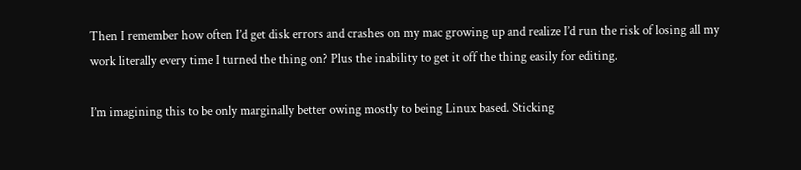Then I remember how often I’d get disk errors and crashes on my mac growing up and realize I’d run the risk of losing all my work literally every time I turned the thing on? Plus the inability to get it off the thing easily for editing.

I’m imagining this to be only marginally better owing mostly to being Linux based. Sticking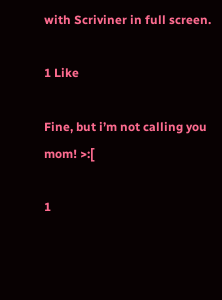with Scriviner in full screen.

1 Like

Fine, but i’m not calling you mom! >:[

1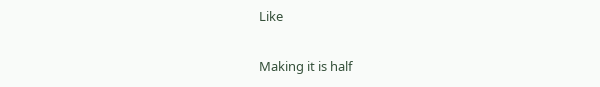Like

Making it is half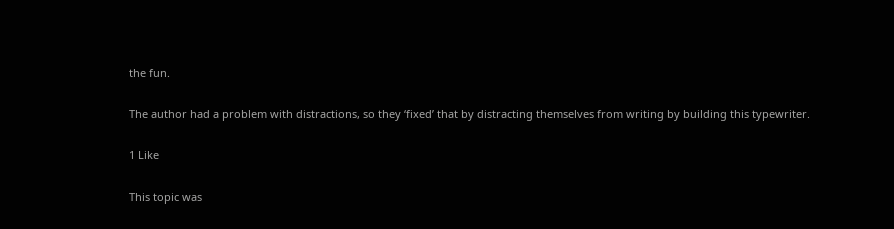the fun.

The author had a problem with distractions, so they ‘fixed’ that by distracting themselves from writing by building this typewriter.

1 Like

This topic was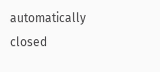automatically closed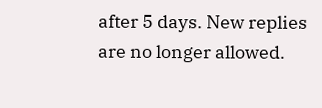after 5 days. New replies are no longer allowed.